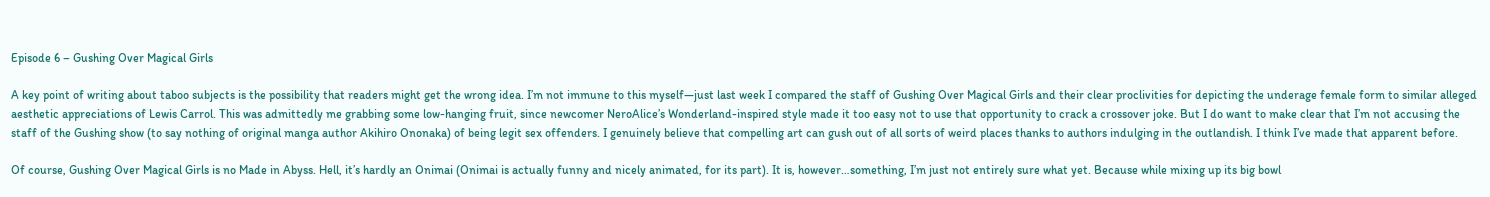Episode 6 – Gushing Over Magical Girls

A key point of writing about taboo subjects is the possibility that readers might get the wrong idea. I’m not immune to this myself—just last week I compared the staff of Gushing Over Magical Girls and their clear proclivities for depicting the underage female form to similar alleged aesthetic appreciations of Lewis Carrol. This was admittedly me grabbing some low-hanging fruit, since newcomer NeroAlice’s Wonderland-inspired style made it too easy not to use that opportunity to crack a crossover joke. But I do want to make clear that I’m not accusing the staff of the Gushing show (to say nothing of original manga author Akihiro Ononaka) of being legit sex offenders. I genuinely believe that compelling art can gush out of all sorts of weird places thanks to authors indulging in the outlandish. I think I’ve made that apparent before.

Of course, Gushing Over Magical Girls is no Made in Abyss. Hell, it’s hardly an Onimai (Onimai is actually funny and nicely animated, for its part). It is, however…something, I’m just not entirely sure what yet. Because while mixing up its big bowl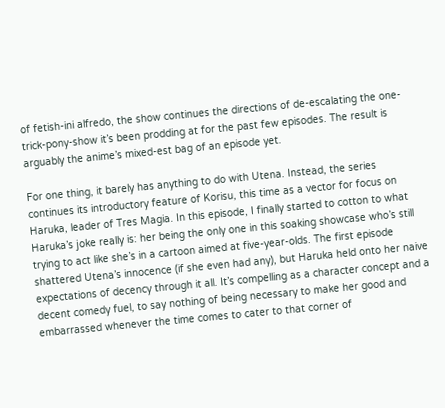of fetish-ini alfredo, the show continues the directions of de-escalating the one-trick-pony-show it’s been prodding at for the past few episodes. The result is arguably the anime’s mixed-est bag of an episode yet.

For one thing, it barely has anything to do with Utena. Instead, the series continues its introductory feature of Korisu, this time as a vector for focus on Haruka, leader of Tres Magia. In this episode, I finally started to cotton to what Haruka’s joke really is: her being the only one in this soaking showcase who’s still trying to act like she’s in a cartoon aimed at five-year-olds. The first episode shattered Utena’s innocence (if she even had any), but Haruka held onto her naive expectations of decency through it all. It’s compelling as a character concept and a decent comedy fuel, to say nothing of being necessary to make her good and embarrassed whenever the time comes to cater to that corner of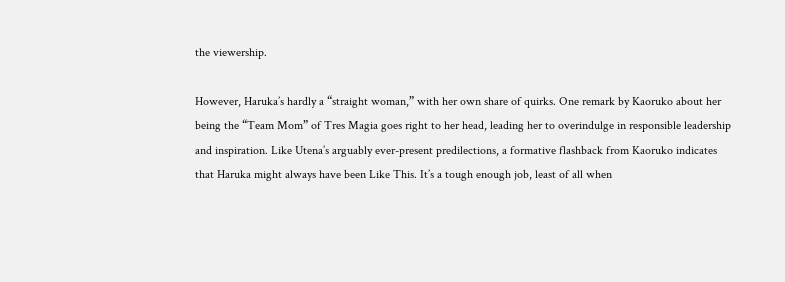the viewership.

However, Haruka’s hardly a “straight woman,” with her own share of quirks. One remark by Kaoruko about her being the “Team Mom” of Tres Magia goes right to her head, leading her to overindulge in responsible leadership and inspiration. Like Utena’s arguably ever-present predilections, a formative flashback from Kaoruko indicates that Haruka might always have been Like This. It’s a tough enough job, least of all when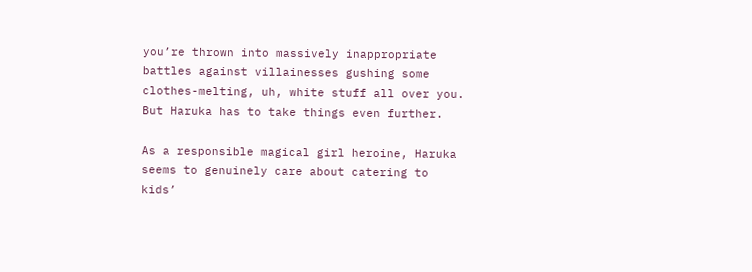you’re thrown into massively inappropriate battles against villainesses gushing some clothes-melting, uh, white stuff all over you. But Haruka has to take things even further.

As a responsible magical girl heroine, Haruka seems to genuinely care about catering to kids’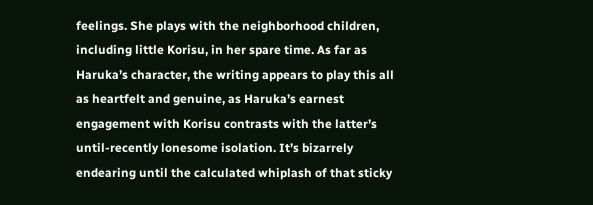feelings. She plays with the neighborhood children, including little Korisu, in her spare time. As far as Haruka’s character, the writing appears to play this all as heartfelt and genuine, as Haruka’s earnest engagement with Korisu contrasts with the latter’s until-recently lonesome isolation. It’s bizarrely endearing until the calculated whiplash of that sticky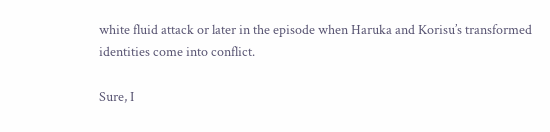white fluid attack or later in the episode when Haruka and Korisu’s transformed identities come into conflict.

Sure, I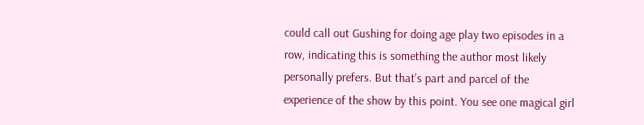could call out Gushing for doing age play two episodes in a row, indicating this is something the author most likely personally prefers. But that’s part and parcel of the experience of the show by this point. You see one magical girl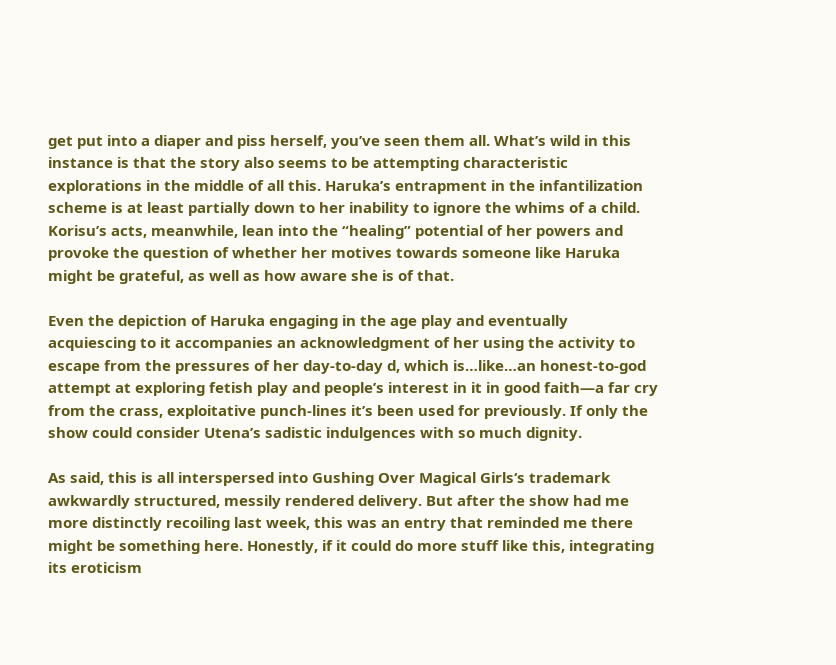get put into a diaper and piss herself, you’ve seen them all. What’s wild in this instance is that the story also seems to be attempting characteristic explorations in the middle of all this. Haruka’s entrapment in the infantilization scheme is at least partially down to her inability to ignore the whims of a child. Korisu’s acts, meanwhile, lean into the “healing” potential of her powers and provoke the question of whether her motives towards someone like Haruka might be grateful, as well as how aware she is of that.

Even the depiction of Haruka engaging in the age play and eventually acquiescing to it accompanies an acknowledgment of her using the activity to escape from the pressures of her day-to-day d, which is…like…an honest-to-god attempt at exploring fetish play and people’s interest in it in good faith—a far cry from the crass, exploitative punch-lines it’s been used for previously. If only the show could consider Utena’s sadistic indulgences with so much dignity.

As said, this is all interspersed into Gushing Over Magical Girls‘s trademark awkwardly structured, messily rendered delivery. But after the show had me more distinctly recoiling last week, this was an entry that reminded me there might be something here. Honestly, if it could do more stuff like this, integrating its eroticism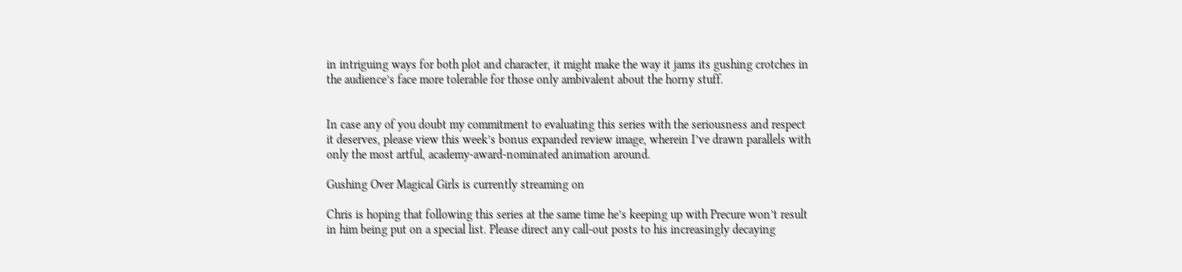in intriguing ways for both plot and character, it might make the way it jams its gushing crotches in the audience’s face more tolerable for those only ambivalent about the horny stuff.


In case any of you doubt my commitment to evaluating this series with the seriousness and respect it deserves, please view this week’s bonus expanded review image, wherein I’ve drawn parallels with only the most artful, academy-award-nominated animation around.

Gushing Over Magical Girls is currently streaming on

Chris is hoping that following this series at the same time he’s keeping up with Precure won’t result in him being put on a special list. Please direct any call-out posts to his increasingly decaying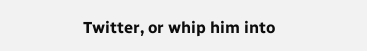Twitter, or whip him into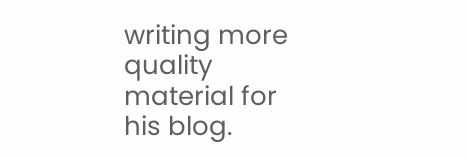writing more quality material for his blog.